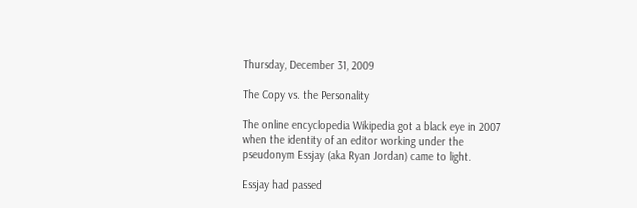Thursday, December 31, 2009

The Copy vs. the Personality

The online encyclopedia Wikipedia got a black eye in 2007 when the identity of an editor working under the pseudonym Essjay (aka Ryan Jordan) came to light.

Essjay had passed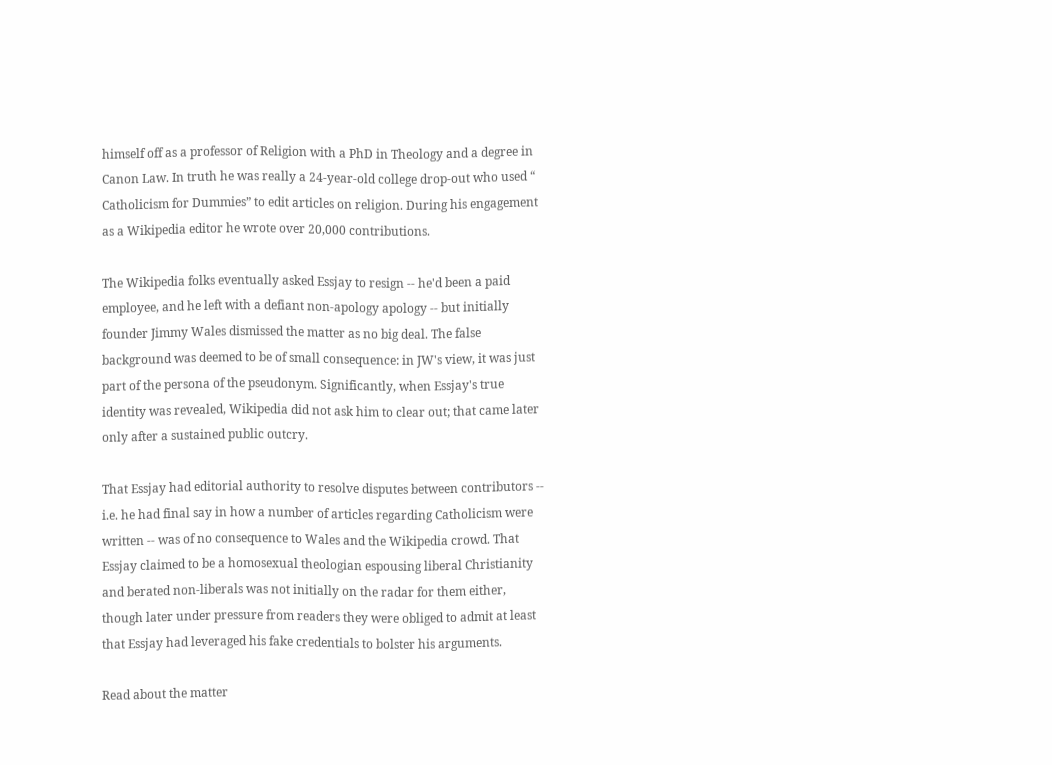himself off as a professor of Religion with a PhD in Theology and a degree in Canon Law. In truth he was really a 24-year-old college drop-out who used “
Catholicism for Dummies” to edit articles on religion. During his engagement as a Wikipedia editor he wrote over 20,000 contributions.

The Wikipedia folks eventually asked Essjay to resign -- he'd been a paid employee, and he left with a defiant non-apology apology -- but initially founder Jimmy Wales dismissed the matter as no big deal. The false background was deemed to be of small consequence: in JW's view, it was just part of the persona of the pseudonym. Significantly, when Essjay's true identity was revealed, Wikipedia did not ask him to clear out; that came later only after a sustained public outcry.

That Essjay had editorial authority to resolve disputes between contributors -- i.e. he had final say in how a number of articles regarding Catholicism were written -- was of no consequence to Wales and the Wikipedia crowd. That Essjay claimed to be a homosexual theologian espousing liberal Christianity and berated non-liberals was not initially on the radar for them either, though later under pressure from readers they were obliged to admit at least that Essjay had leveraged his fake credentials to bolster his arguments.

Read about the matter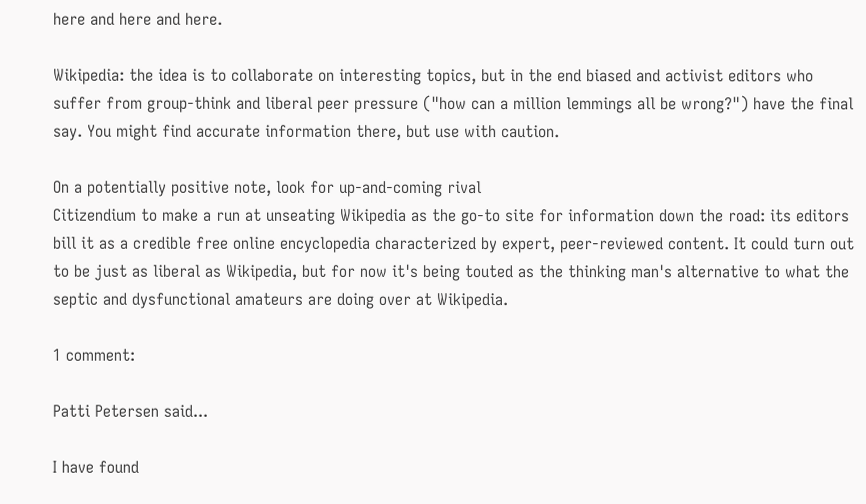here and here and here.

Wikipedia: the idea is to collaborate on interesting topics, but in the end biased and activist editors who suffer from group-think and liberal peer pressure ("how can a million lemmings all be wrong?") have the final say. You might find accurate information there, but use with caution.

On a potentially positive note, look for up-and-coming rival
Citizendium to make a run at unseating Wikipedia as the go-to site for information down the road: its editors bill it as a credible free online encyclopedia characterized by expert, peer-reviewed content. It could turn out to be just as liberal as Wikipedia, but for now it's being touted as the thinking man's alternative to what the septic and dysfunctional amateurs are doing over at Wikipedia.

1 comment:

Patti Petersen said...

I have found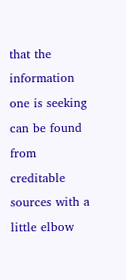that the information one is seeking can be found from creditable sources with a little elbow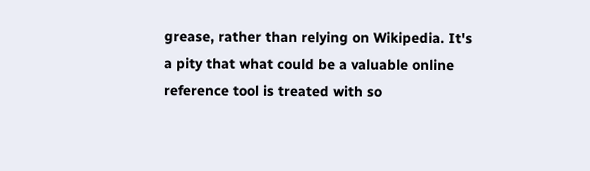grease, rather than relying on Wikipedia. It's a pity that what could be a valuable online reference tool is treated with so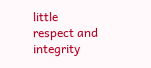little respect and integrity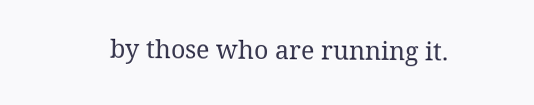by those who are running it.